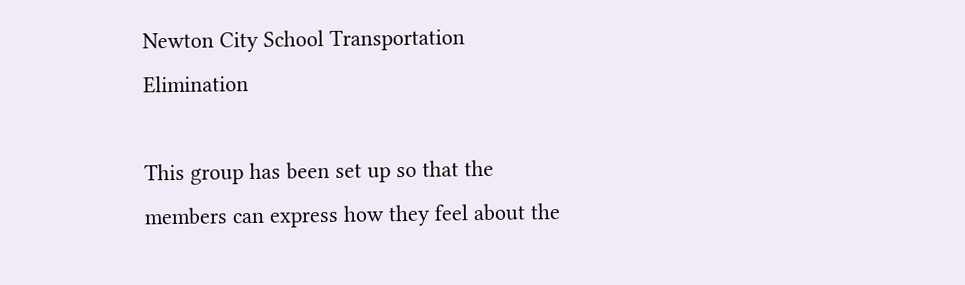Newton City School Transportation Elimination

This group has been set up so that the members can express how they feel about the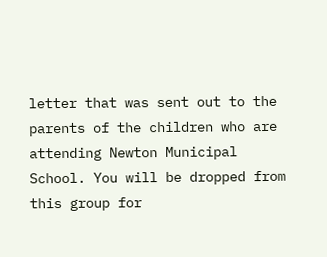letter that was sent out to the parents of the children who are attending Newton Municipal School. You will be dropped from this group for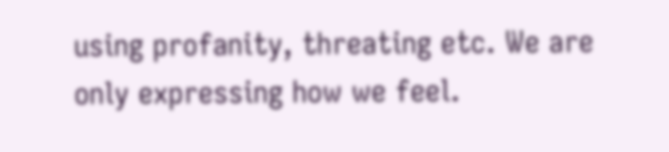using profanity, threating etc. We are only expressing how we feel.